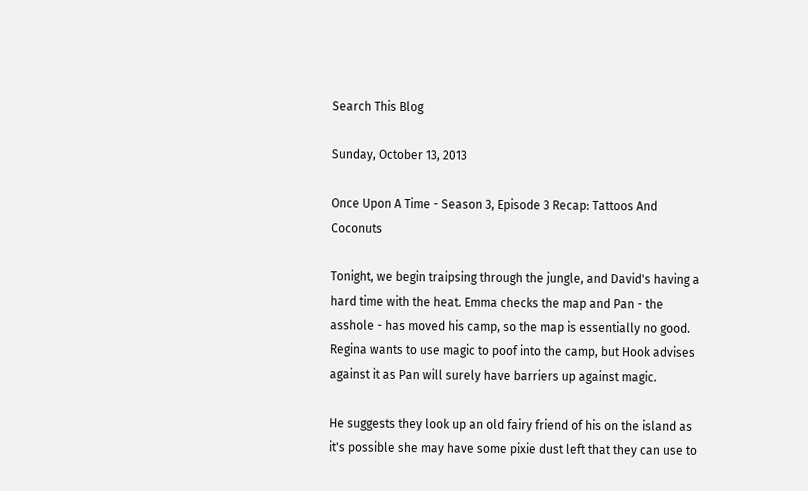Search This Blog

Sunday, October 13, 2013

Once Upon A Time - Season 3, Episode 3 Recap: Tattoos And Coconuts

Tonight, we begin traipsing through the jungle, and David's having a hard time with the heat. Emma checks the map and Pan - the asshole - has moved his camp, so the map is essentially no good. Regina wants to use magic to poof into the camp, but Hook advises against it as Pan will surely have barriers up against magic.

He suggests they look up an old fairy friend of his on the island as it's possible she may have some pixie dust left that they can use to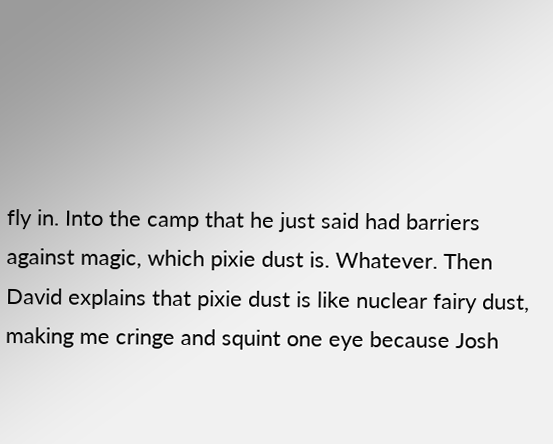fly in. Into the camp that he just said had barriers against magic, which pixie dust is. Whatever. Then David explains that pixie dust is like nuclear fairy dust, making me cringe and squint one eye because Josh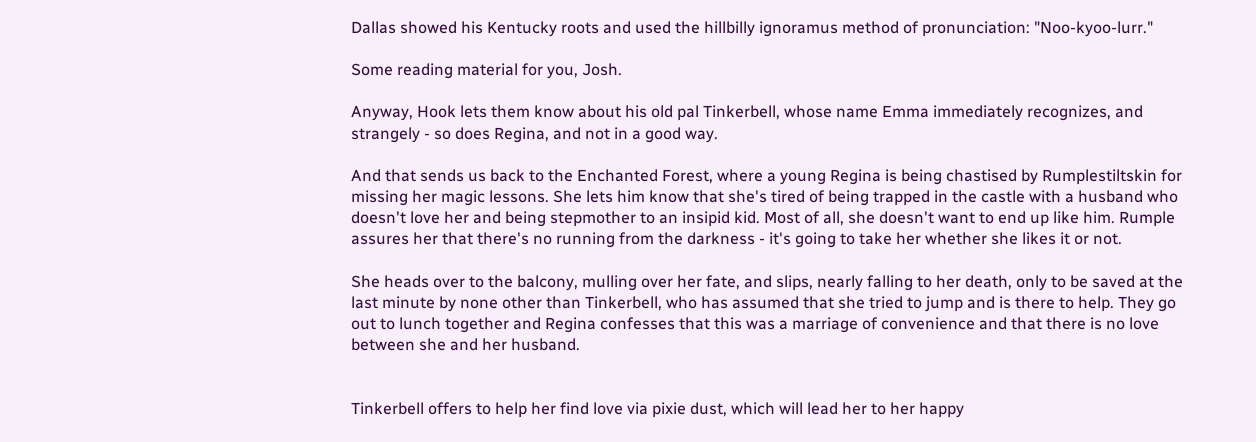Dallas showed his Kentucky roots and used the hillbilly ignoramus method of pronunciation: "Noo-kyoo-lurr."

Some reading material for you, Josh.

Anyway, Hook lets them know about his old pal Tinkerbell, whose name Emma immediately recognizes, and strangely - so does Regina, and not in a good way.

And that sends us back to the Enchanted Forest, where a young Regina is being chastised by Rumplestiltskin for missing her magic lessons. She lets him know that she's tired of being trapped in the castle with a husband who doesn't love her and being stepmother to an insipid kid. Most of all, she doesn't want to end up like him. Rumple assures her that there's no running from the darkness - it's going to take her whether she likes it or not.

She heads over to the balcony, mulling over her fate, and slips, nearly falling to her death, only to be saved at the last minute by none other than Tinkerbell, who has assumed that she tried to jump and is there to help. They go out to lunch together and Regina confesses that this was a marriage of convenience and that there is no love between she and her husband.


Tinkerbell offers to help her find love via pixie dust, which will lead her to her happy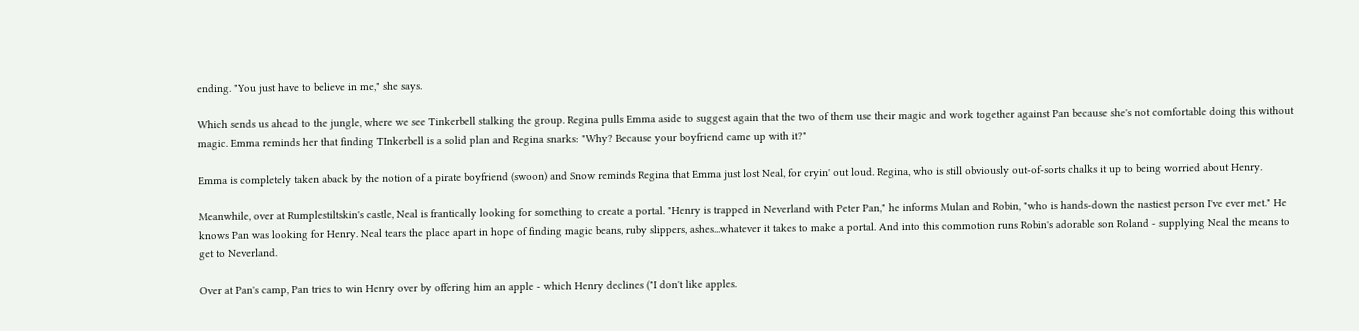ending. "You just have to believe in me," she says.

Which sends us ahead to the jungle, where we see Tinkerbell stalking the group. Regina pulls Emma aside to suggest again that the two of them use their magic and work together against Pan because she's not comfortable doing this without magic. Emma reminds her that finding TInkerbell is a solid plan and Regina snarks: "Why? Because your boyfriend came up with it?"

Emma is completely taken aback by the notion of a pirate boyfriend (swoon) and Snow reminds Regina that Emma just lost Neal, for cryin' out loud. Regina, who is still obviously out-of-sorts chalks it up to being worried about Henry.

Meanwhile, over at Rumplestiltskin's castle, Neal is frantically looking for something to create a portal. "Henry is trapped in Neverland with Peter Pan," he informs Mulan and Robin, "who is hands-down the nastiest person I've ever met." He knows Pan was looking for Henry. Neal tears the place apart in hope of finding magic beans, ruby slippers, ashes...whatever it takes to make a portal. And into this commotion runs Robin's adorable son Roland - supplying Neal the means to get to Neverland.

Over at Pan's camp, Pan tries to win Henry over by offering him an apple - which Henry declines ("I don't like apples.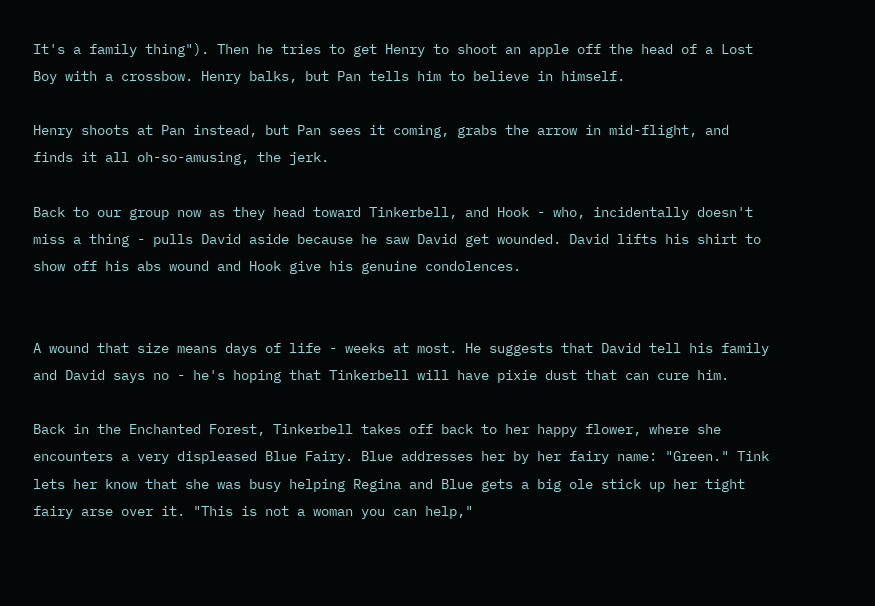It's a family thing"). Then he tries to get Henry to shoot an apple off the head of a Lost Boy with a crossbow. Henry balks, but Pan tells him to believe in himself.

Henry shoots at Pan instead, but Pan sees it coming, grabs the arrow in mid-flight, and finds it all oh-so-amusing, the jerk.

Back to our group now as they head toward Tinkerbell, and Hook - who, incidentally doesn't miss a thing - pulls David aside because he saw David get wounded. David lifts his shirt to show off his abs wound and Hook give his genuine condolences.


A wound that size means days of life - weeks at most. He suggests that David tell his family and David says no - he's hoping that Tinkerbell will have pixie dust that can cure him.

Back in the Enchanted Forest, Tinkerbell takes off back to her happy flower, where she encounters a very displeased Blue Fairy. Blue addresses her by her fairy name: "Green." Tink lets her know that she was busy helping Regina and Blue gets a big ole stick up her tight fairy arse over it. "This is not a woman you can help,"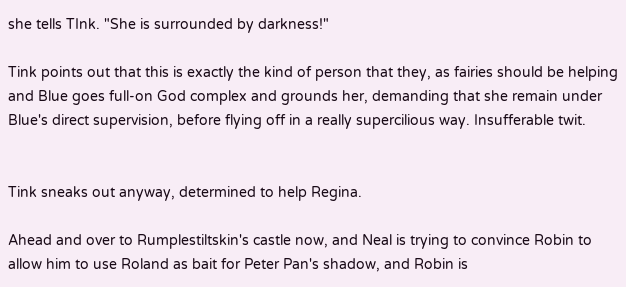she tells TInk. "She is surrounded by darkness!"

Tink points out that this is exactly the kind of person that they, as fairies should be helping and Blue goes full-on God complex and grounds her, demanding that she remain under Blue's direct supervision, before flying off in a really supercilious way. Insufferable twit.


Tink sneaks out anyway, determined to help Regina.

Ahead and over to Rumplestiltskin's castle now, and Neal is trying to convince Robin to allow him to use Roland as bait for Peter Pan's shadow, and Robin is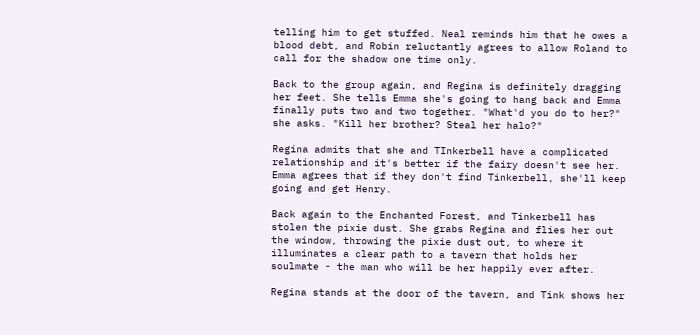telling him to get stuffed. Neal reminds him that he owes a blood debt, and Robin reluctantly agrees to allow Roland to call for the shadow one time only.

Back to the group again, and Regina is definitely dragging her feet. She tells Emma she's going to hang back and Emma finally puts two and two together. "What'd you do to her?" she asks. "Kill her brother? Steal her halo?"

Regina admits that she and TInkerbell have a complicated relationship and it's better if the fairy doesn't see her. Emma agrees that if they don't find Tinkerbell, she'll keep going and get Henry.

Back again to the Enchanted Forest, and Tinkerbell has stolen the pixie dust. She grabs Regina and flies her out the window, throwing the pixie dust out, to where it illuminates a clear path to a tavern that holds her soulmate - the man who will be her happily ever after.

Regina stands at the door of the tavern, and Tink shows her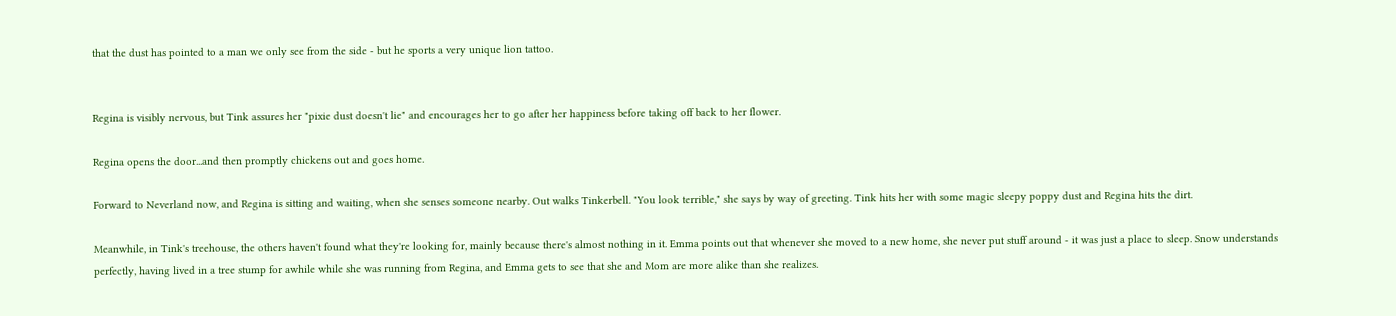that the dust has pointed to a man we only see from the side - but he sports a very unique lion tattoo.


Regina is visibly nervous, but Tink assures her "pixie dust doesn't lie" and encourages her to go after her happiness before taking off back to her flower.

Regina opens the door...and then promptly chickens out and goes home.

Forward to Neverland now, and Regina is sitting and waiting, when she senses someone nearby. Out walks Tinkerbell. "You look terrible," she says by way of greeting. Tink hits her with some magic sleepy poppy dust and Regina hits the dirt.

Meanwhile, in Tink's treehouse, the others haven't found what they're looking for, mainly because there's almost nothing in it. Emma points out that whenever she moved to a new home, she never put stuff around - it was just a place to sleep. Snow understands perfectly, having lived in a tree stump for awhile while she was running from Regina, and Emma gets to see that she and Mom are more alike than she realizes.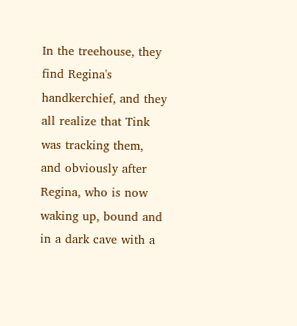In the treehouse, they find Regina's handkerchief, and they all realize that Tink was tracking them, and obviously after Regina, who is now waking up, bound and in a dark cave with a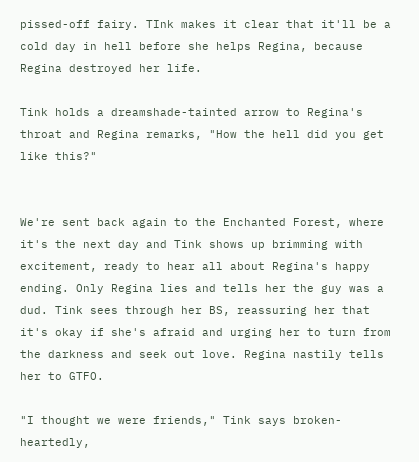pissed-off fairy. TInk makes it clear that it'll be a cold day in hell before she helps Regina, because Regina destroyed her life.

Tink holds a dreamshade-tainted arrow to Regina's throat and Regina remarks, "How the hell did you get like this?"


We're sent back again to the Enchanted Forest, where it's the next day and Tink shows up brimming with excitement, ready to hear all about Regina's happy ending. Only Regina lies and tells her the guy was a dud. Tink sees through her BS, reassuring her that it's okay if she's afraid and urging her to turn from the darkness and seek out love. Regina nastily tells her to GTFO.

"I thought we were friends," Tink says broken-heartedly,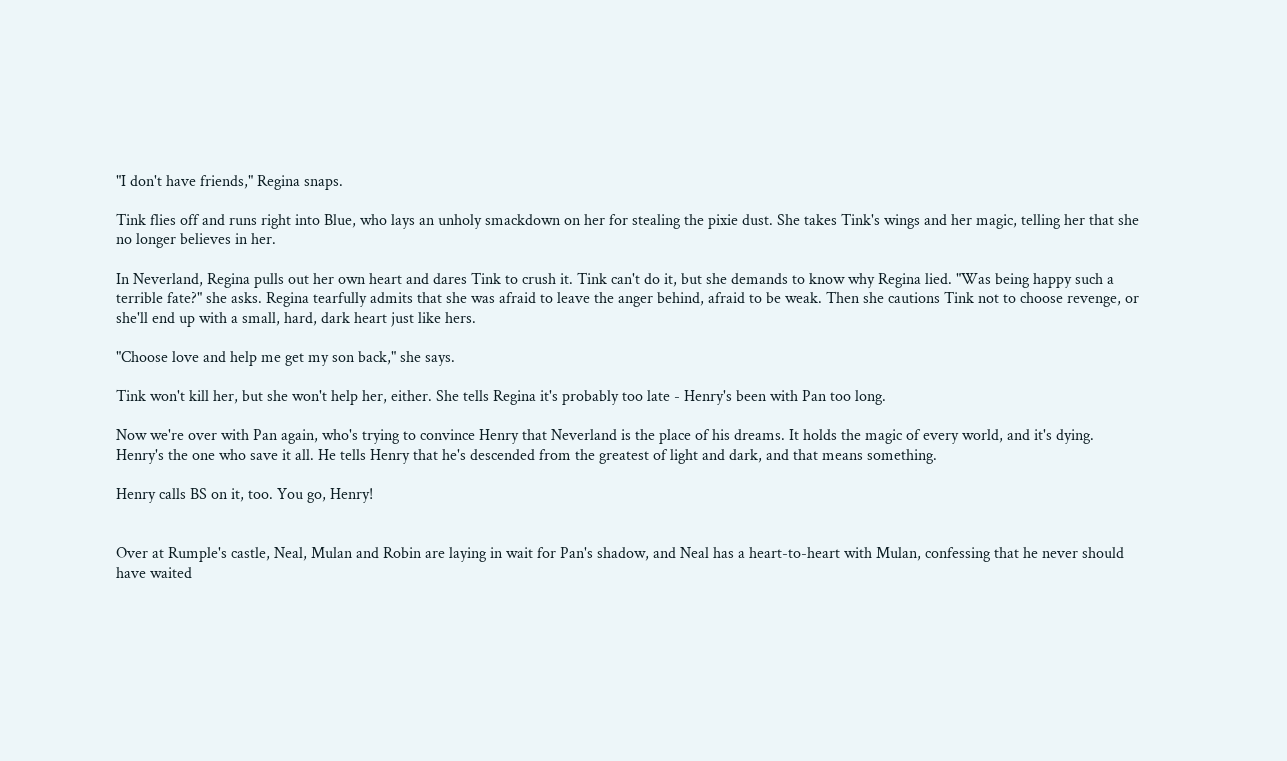"I don't have friends," Regina snaps.

Tink flies off and runs right into Blue, who lays an unholy smackdown on her for stealing the pixie dust. She takes Tink's wings and her magic, telling her that she no longer believes in her.

In Neverland, Regina pulls out her own heart and dares Tink to crush it. Tink can't do it, but she demands to know why Regina lied. "Was being happy such a terrible fate?" she asks. Regina tearfully admits that she was afraid to leave the anger behind, afraid to be weak. Then she cautions Tink not to choose revenge, or she'll end up with a small, hard, dark heart just like hers.

"Choose love and help me get my son back," she says.

Tink won't kill her, but she won't help her, either. She tells Regina it's probably too late - Henry's been with Pan too long.

Now we're over with Pan again, who's trying to convince Henry that Neverland is the place of his dreams. It holds the magic of every world, and it's dying. Henry's the one who save it all. He tells Henry that he's descended from the greatest of light and dark, and that means something.

Henry calls BS on it, too. You go, Henry!


Over at Rumple's castle, Neal, Mulan and Robin are laying in wait for Pan's shadow, and Neal has a heart-to-heart with Mulan, confessing that he never should have waited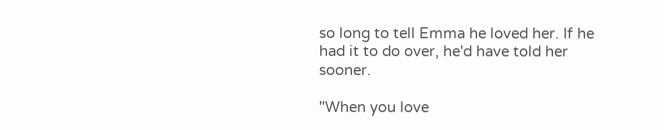so long to tell Emma he loved her. If he had it to do over, he'd have told her sooner.

"When you love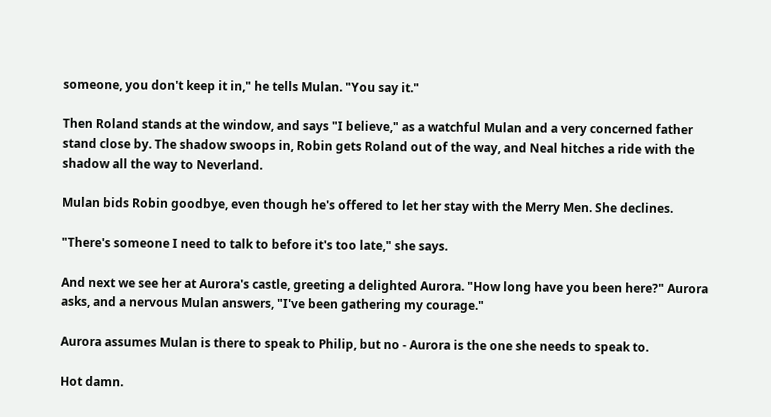someone, you don't keep it in," he tells Mulan. "You say it."

Then Roland stands at the window, and says "I believe," as a watchful Mulan and a very concerned father stand close by. The shadow swoops in, Robin gets Roland out of the way, and Neal hitches a ride with the shadow all the way to Neverland.

Mulan bids Robin goodbye, even though he's offered to let her stay with the Merry Men. She declines.

"There's someone I need to talk to before it's too late," she says.

And next we see her at Aurora's castle, greeting a delighted Aurora. "How long have you been here?" Aurora asks, and a nervous Mulan answers, "I've been gathering my courage."

Aurora assumes Mulan is there to speak to Philip, but no - Aurora is the one she needs to speak to.

Hot damn.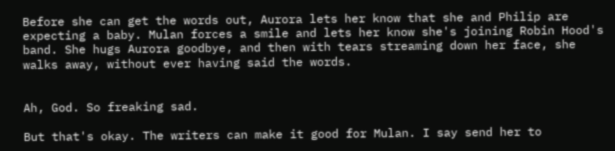Before she can get the words out, Aurora lets her know that she and Philip are expecting a baby. Mulan forces a smile and lets her know she's joining Robin Hood's band. She hugs Aurora goodbye, and then with tears streaming down her face, she walks away, without ever having said the words.


Ah, God. So freaking sad.

But that's okay. The writers can make it good for Mulan. I say send her to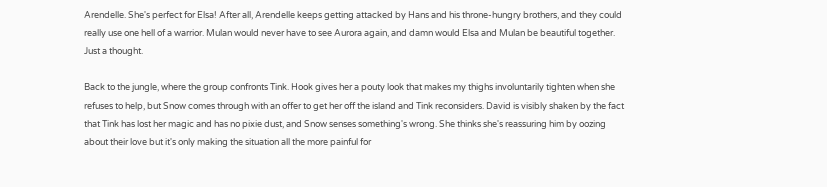Arendelle. She's perfect for Elsa! After all, Arendelle keeps getting attacked by Hans and his throne-hungry brothers, and they could really use one hell of a warrior. Mulan would never have to see Aurora again, and damn would Elsa and Mulan be beautiful together. Just a thought.

Back to the jungle, where the group confronts Tink. Hook gives her a pouty look that makes my thighs involuntarily tighten when she refuses to help, but Snow comes through with an offer to get her off the island and Tink reconsiders. David is visibly shaken by the fact that Tink has lost her magic and has no pixie dust, and Snow senses something's wrong. She thinks she's reassuring him by oozing about their love but it's only making the situation all the more painful for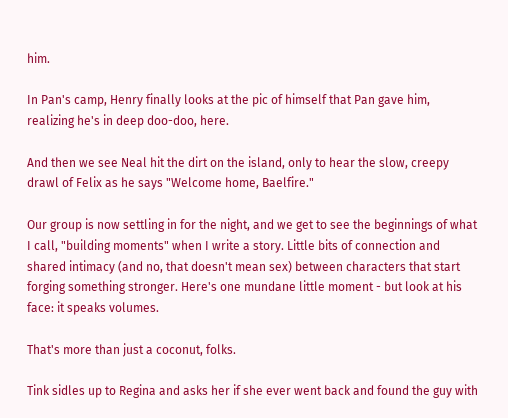him.

In Pan's camp, Henry finally looks at the pic of himself that Pan gave him, realizing he's in deep doo-doo, here.

And then we see Neal hit the dirt on the island, only to hear the slow, creepy drawl of Felix as he says "Welcome home, Baelfire."

Our group is now settling in for the night, and we get to see the beginnings of what I call, "building moments" when I write a story. Little bits of connection and shared intimacy (and no, that doesn't mean sex) between characters that start forging something stronger. Here's one mundane little moment - but look at his face: it speaks volumes.

That's more than just a coconut, folks.

Tink sidles up to Regina and asks her if she ever went back and found the guy with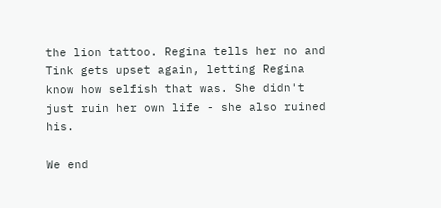the lion tattoo. Regina tells her no and Tink gets upset again, letting Regina know how selfish that was. She didn't just ruin her own life - she also ruined his.

We end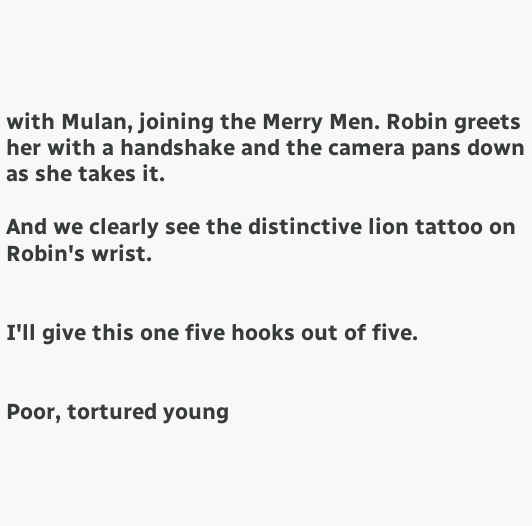with Mulan, joining the Merry Men. Robin greets her with a handshake and the camera pans down as she takes it.

And we clearly see the distinctive lion tattoo on Robin's wrist.


I'll give this one five hooks out of five.


Poor, tortured young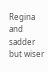Regina and sadder but wiser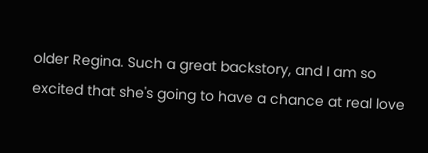older Regina. Such a great backstory, and I am so excited that she's going to have a chance at real love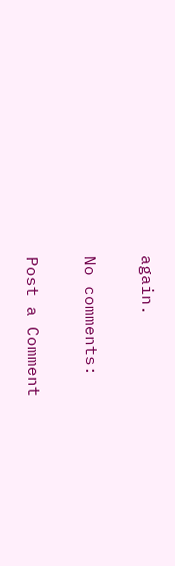again.

No comments:

Post a Comment